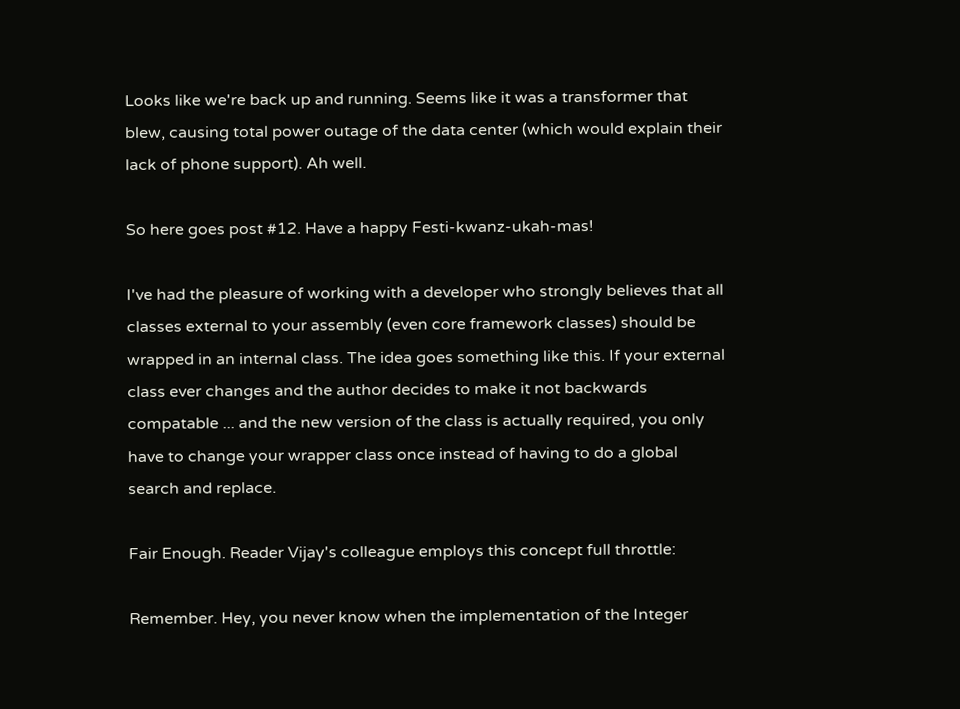Looks like we're back up and running. Seems like it was a transformer that blew, causing total power outage of the data center (which would explain their lack of phone support). Ah well.

So here goes post #12. Have a happy Festi-kwanz-ukah-mas!

I've had the pleasure of working with a developer who strongly believes that all classes external to your assembly (even core framework classes) should be wrapped in an internal class. The idea goes something like this. If your external class ever changes and the author decides to make it not backwards compatable ... and the new version of the class is actually required, you only have to change your wrapper class once instead of having to do a global search and replace.

Fair Enough. Reader Vijay's colleague employs this concept full throttle:

Remember. Hey, you never know when the implementation of the Integer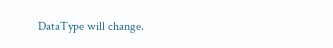DataType will change.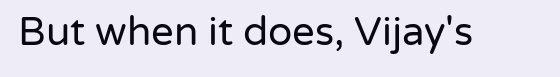But when it does, Vijay's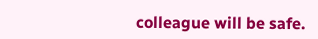colleague will be safe.